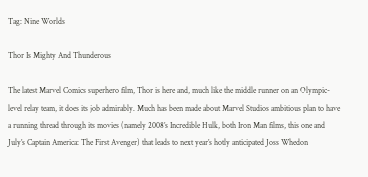Tag: Nine Worlds

Thor Is Mighty And Thunderous

The latest Marvel Comics superhero film, Thor is here and, much like the middle runner on an Olympic-level relay team, it does its job admirably. Much has been made about Marvel Studios ambitious plan to have a running thread through its movies (namely 2008’s Incredible Hulk, both Iron Man films, this one and July’s Captain America: The First Avenger) that leads to next year’s hotly anticipated Joss Whedon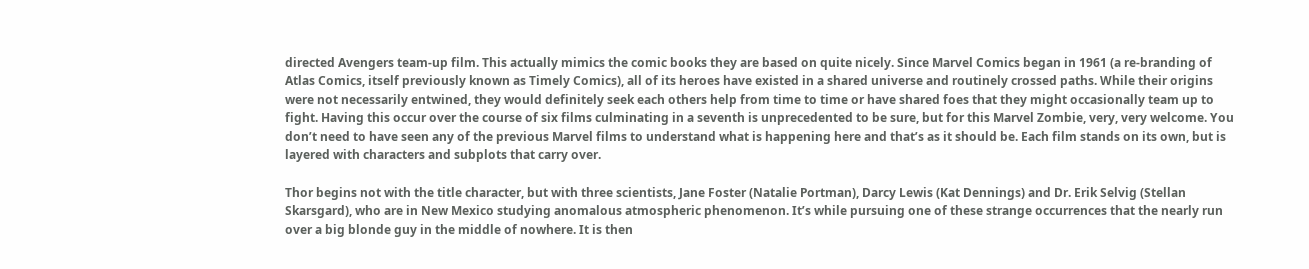directed Avengers team-up film. This actually mimics the comic books they are based on quite nicely. Since Marvel Comics began in 1961 (a re-branding of Atlas Comics, itself previously known as Timely Comics), all of its heroes have existed in a shared universe and routinely crossed paths. While their origins were not necessarily entwined, they would definitely seek each others help from time to time or have shared foes that they might occasionally team up to fight. Having this occur over the course of six films culminating in a seventh is unprecedented to be sure, but for this Marvel Zombie, very, very welcome. You don’t need to have seen any of the previous Marvel films to understand what is happening here and that’s as it should be. Each film stands on its own, but is layered with characters and subplots that carry over.

Thor begins not with the title character, but with three scientists, Jane Foster (Natalie Portman), Darcy Lewis (Kat Dennings) and Dr. Erik Selvig (Stellan Skarsgard), who are in New Mexico studying anomalous atmospheric phenomenon. It’s while pursuing one of these strange occurrences that the nearly run over a big blonde guy in the middle of nowhere. It is then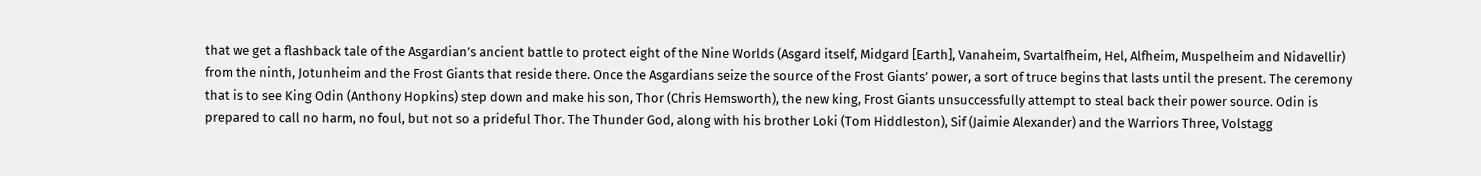that we get a flashback tale of the Asgardian’s ancient battle to protect eight of the Nine Worlds (Asgard itself, Midgard [Earth], Vanaheim, Svartalfheim, Hel, Alfheim, Muspelheim and Nidavellir) from the ninth, Jotunheim and the Frost Giants that reside there. Once the Asgardians seize the source of the Frost Giants’ power, a sort of truce begins that lasts until the present. The ceremony that is to see King Odin (Anthony Hopkins) step down and make his son, Thor (Chris Hemsworth), the new king, Frost Giants unsuccessfully attempt to steal back their power source. Odin is prepared to call no harm, no foul, but not so a prideful Thor. The Thunder God, along with his brother Loki (Tom Hiddleston), Sif (Jaimie Alexander) and the Warriors Three, Volstagg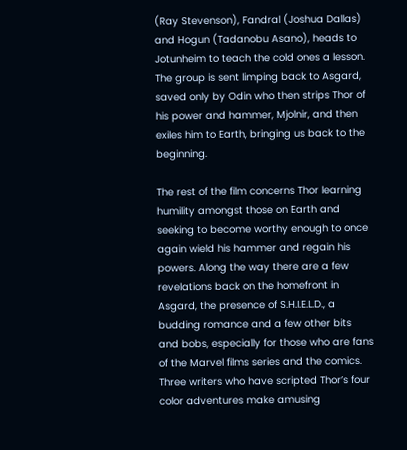(Ray Stevenson), Fandral (Joshua Dallas) and Hogun (Tadanobu Asano), heads to Jotunheim to teach the cold ones a lesson. The group is sent limping back to Asgard, saved only by Odin who then strips Thor of his power and hammer, Mjolnir, and then exiles him to Earth, bringing us back to the beginning.

The rest of the film concerns Thor learning humility amongst those on Earth and seeking to become worthy enough to once again wield his hammer and regain his powers. Along the way there are a few revelations back on the homefront in Asgard, the presence of S.H.I.E.L.D., a budding romance and a few other bits and bobs, especially for those who are fans of the Marvel films series and the comics. Three writers who have scripted Thor’s four color adventures make amusing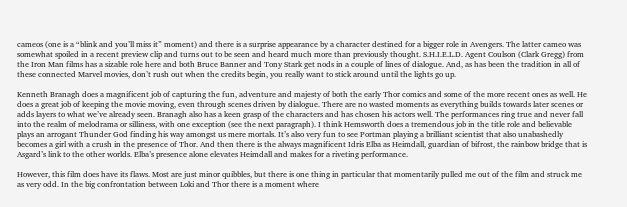cameos (one is a “blink and you’ll miss it” moment) and there is a surprise appearance by a character destined for a bigger role in Avengers. The latter cameo was somewhat spoiled in a recent preview clip and turns out to be seen and heard much more than previously thought. S.H.I.E.L.D. Agent Coulson (Clark Gregg) from the Iron Man films has a sizable role here and both Bruce Banner and Tony Stark get nods in a couple of lines of dialogue. And, as has been the tradition in all of these connected Marvel movies, don’t rush out when the credits begin, you really want to stick around until the lights go up.

Kenneth Branagh does a magnificent job of capturing the fun, adventure and majesty of both the early Thor comics and some of the more recent ones as well. He does a great job of keeping the movie moving, even through scenes driven by dialogue. There are no wasted moments as everything builds towards later scenes or adds layers to what we’ve already seen. Branagh also has a keen grasp of the characters and has chosen his actors well. The performances ring true and never fall into the realm of melodrama or silliness, with one exception (see the next paragraph). I think Hemsworth does a tremendous job in the title role and believable plays an arrogant Thunder God finding his way amongst us mere mortals. It’s also very fun to see Portman playing a brilliant scientist that also unabashedly becomes a girl with a crush in the presence of Thor. And then there is the always magnificent Idris Elba as Heimdall, guardian of bifrost, the rainbow bridge that is Asgard’s link to the other worlds. Elba’s presence alone elevates Heimdall and makes for a riveting performance.

However, this film does have its flaws. Most are just minor quibbles, but there is one thing in particular that momentarily pulled me out of the film and struck me as very odd. In the big confrontation between Loki and Thor there is a moment where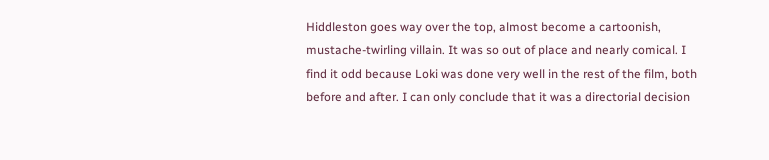Hiddleston goes way over the top, almost become a cartoonish, mustache-twirling villain. It was so out of place and nearly comical. I find it odd because Loki was done very well in the rest of the film, both before and after. I can only conclude that it was a directorial decision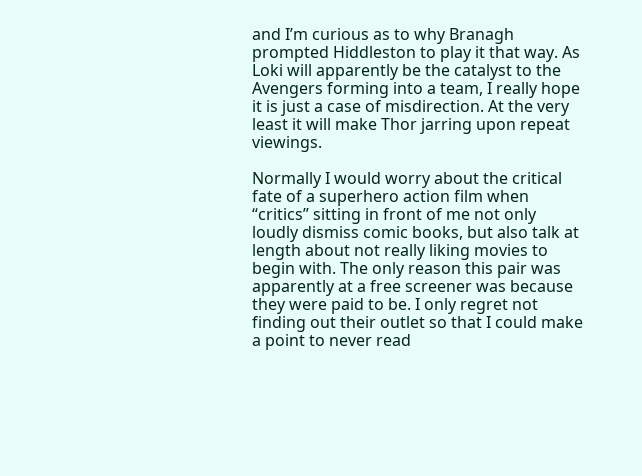and I’m curious as to why Branagh prompted Hiddleston to play it that way. As Loki will apparently be the catalyst to the Avengers forming into a team, I really hope it is just a case of misdirection. At the very least it will make Thor jarring upon repeat viewings.

Normally I would worry about the critical fate of a superhero action film when “critics” sitting in front of me not only loudly dismiss comic books, but also talk at length about not really liking movies to begin with. The only reason this pair was apparently at a free screener was because they were paid to be. I only regret not finding out their outlet so that I could make a point to never read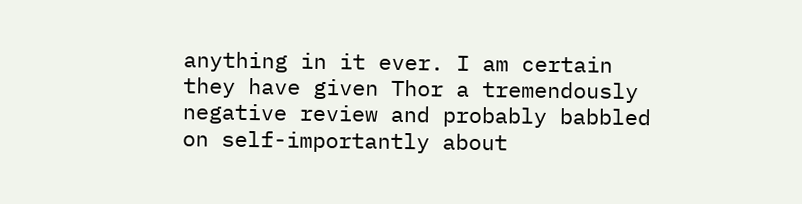anything in it ever. I am certain they have given Thor a tremendously negative review and probably babbled on self-importantly about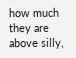how much they are above silly,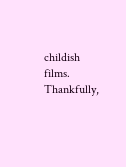childish films. Thankfully,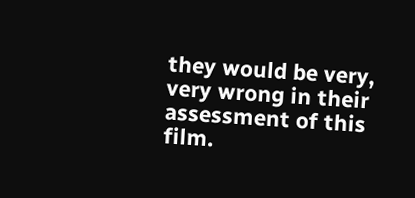they would be very, very wrong in their assessment of this film.